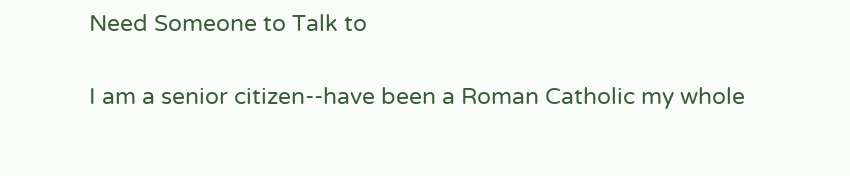Need Someone to Talk to

I am a senior citizen--have been a Roman Catholic my whole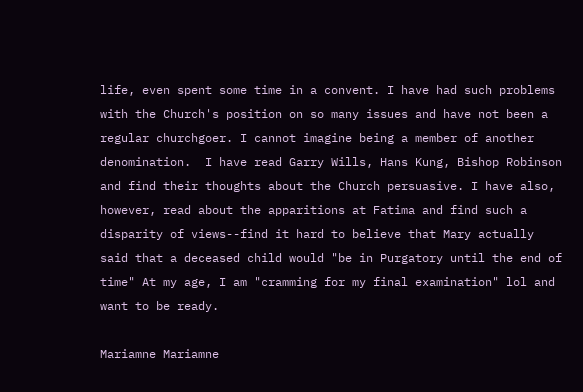life, even spent some time in a convent. I have had such problems with the Church's position on so many issues and have not been a regular churchgoer. I cannot imagine being a member of another denomination.  I have read Garry Wills, Hans Kung, Bishop Robinson and find their thoughts about the Church persuasive. I have also, however, read about the apparitions at Fatima and find such a disparity of views--find it hard to believe that Mary actually said that a deceased child would "be in Purgatory until the end of time" At my age, I am "cramming for my final examination" lol and want to be ready.

Mariamne Mariamne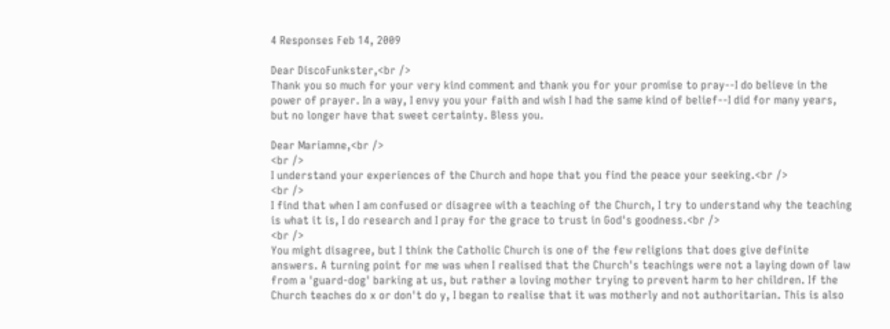4 Responses Feb 14, 2009

Dear DiscoFunkster,<br />
Thank you so much for your very kind comment and thank you for your promise to pray--I do believe in the power of prayer. In a way, I envy you your faith and wish I had the same kind of belief--I did for many years, but no longer have that sweet certainty. Bless you.

Dear Mariamne,<br />
<br />
I understand your experiences of the Church and hope that you find the peace your seeking.<br />
<br />
I find that when I am confused or disagree with a teaching of the Church, I try to understand why the teaching is what it is, I do research and I pray for the grace to trust in God's goodness.<br />
<br />
You might disagree, but I think the Catholic Church is one of the few religions that does give definite answers. A turning point for me was when I realised that the Church's teachings were not a laying down of law from a 'guard-dog' barking at us, but rather a loving mother trying to prevent harm to her children. If the Church teaches do x or don't do y, I began to realise that it was motherly and not authoritarian. This is also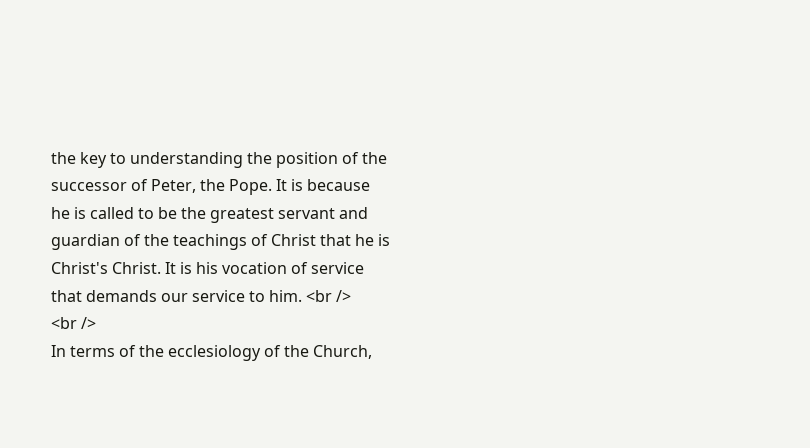the key to understanding the position of the successor of Peter, the Pope. It is because he is called to be the greatest servant and guardian of the teachings of Christ that he is Christ's Christ. It is his vocation of service that demands our service to him. <br />
<br />
In terms of the ecclesiology of the Church,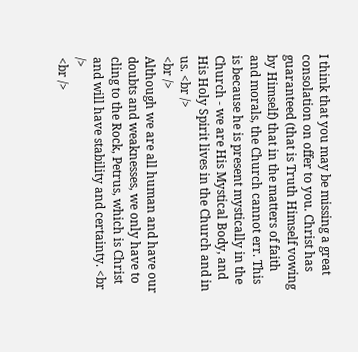I think that you may be missing a great consolation on offer to you. Christ has guaranteed (that is Truth Himself vowing by Himself) that in the matters of faith and morals, the Church cannot err. This is because he is present mystically in the Church - we are His Mystical Body, and His Holy Spirit lives in the Church and in us. <br />
<br />
Although we are all human and have our doubts and weaknesses, we only have to cling to the Rock, Petrus, which is Christ and will have stability and certainty. <br />
<br />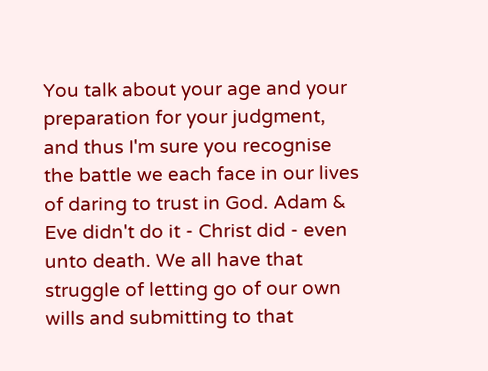You talk about your age and your preparation for your judgment, and thus I'm sure you recognise the battle we each face in our lives of daring to trust in God. Adam & Eve didn't do it - Christ did - even unto death. We all have that struggle of letting go of our own wills and submitting to that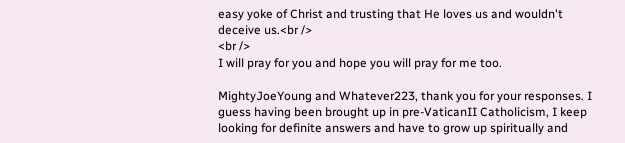easy yoke of Christ and trusting that He loves us and wouldn't deceive us.<br />
<br />
I will pray for you and hope you will pray for me too.

MightyJoeYoung and Whatever223, thank you for your responses. I guess having been brought up in pre-VaticanII Catholicism, I keep looking for definite answers and have to grow up spiritually and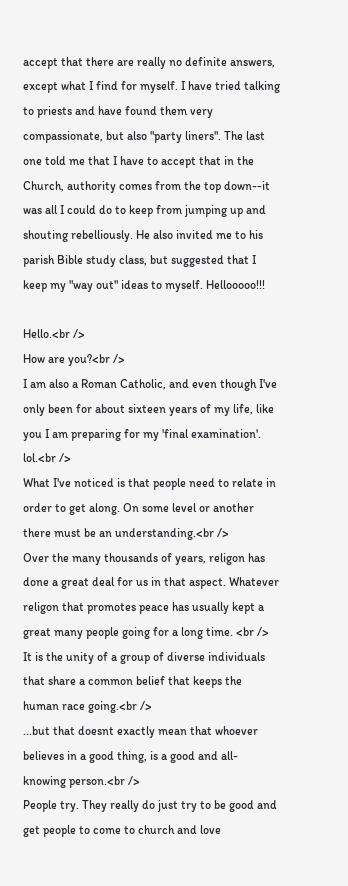accept that there are really no definite answers, except what I find for myself. I have tried talking to priests and have found them very compassionate, but also "party liners". The last one told me that I have to accept that in the Church, authority comes from the top down--it was all I could do to keep from jumping up and shouting rebelliously. He also invited me to his parish Bible study class, but suggested that I keep my "way out" ideas to myself. Hellooooo!!!

Hello.<br />
How are you?<br />
I am also a Roman Catholic, and even though I've only been for about sixteen years of my life, like you I am preparing for my 'final examination'. lol.<br />
What I've noticed is that people need to relate in order to get along. On some level or another there must be an understanding.<br />
Over the many thousands of years, religon has done a great deal for us in that aspect. Whatever religon that promotes peace has usually kept a great many people going for a long time. <br />
It is the unity of a group of diverse individuals that share a common belief that keeps the human race going.<br />
...but that doesnt exactly mean that whoever believes in a good thing, is a good and all-knowing person.<br />
People try. They really do just try to be good and get people to come to church and love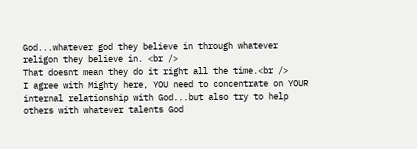God...whatever god they believe in through whatever religon they believe in. <br />
That doesnt mean they do it right all the time.<br />
I agree with Mighty here, YOU need to concentrate on YOUR internal relationship with God...but also try to help others with whatever talents God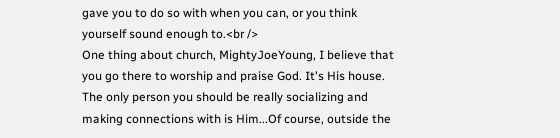gave you to do so with when you can, or you think yourself sound enough to.<br />
One thing about church, MightyJoeYoung, I believe that you go there to worship and praise God. It's His house. The only person you should be really socializing and making connections with is Him...Of course, outside the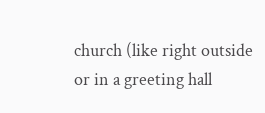church (like right outside or in a greeting hall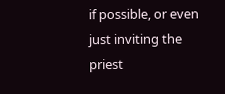if possible, or even just inviting the priest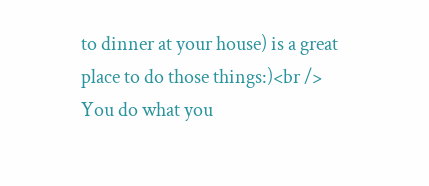to dinner at your house) is a great place to do those things:)<br />
You do what you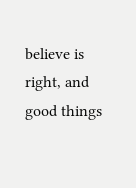believe is right, and good things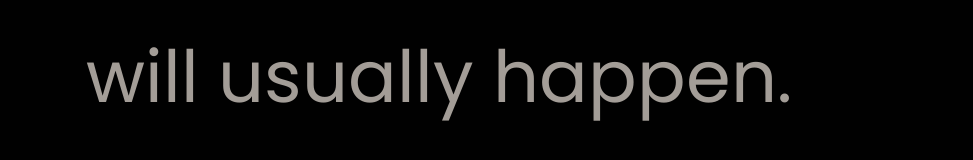will usually happen.